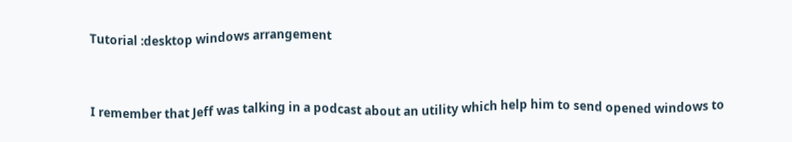Tutorial :desktop windows arrangement


I remember that Jeff was talking in a podcast about an utility which help him to send opened windows to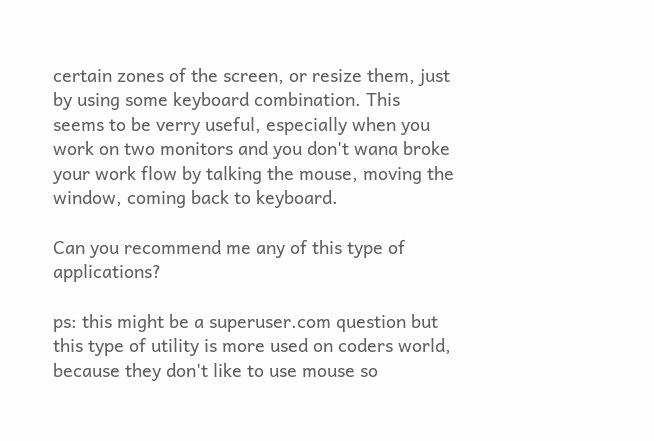certain zones of the screen, or resize them, just by using some keyboard combination. This seems to be verry useful, especially when you work on two monitors and you don't wana broke your work flow by talking the mouse, moving the window, coming back to keyboard.

Can you recommend me any of this type of applications?

ps: this might be a superuser.com question but this type of utility is more used on coders world, because they don't like to use mouse so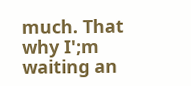much. That why I';m waiting an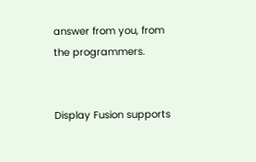answer from you, from the programmers.


Display Fusion supports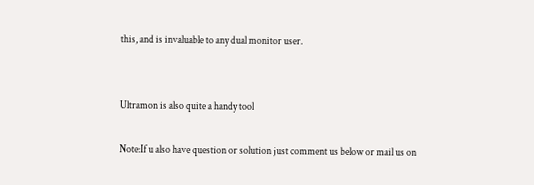this, and is invaluable to any dual monitor user.


Ultramon is also quite a handy tool

Note:If u also have question or solution just comment us below or mail us on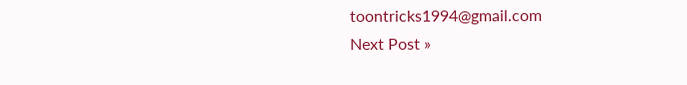toontricks1994@gmail.com
Next Post »